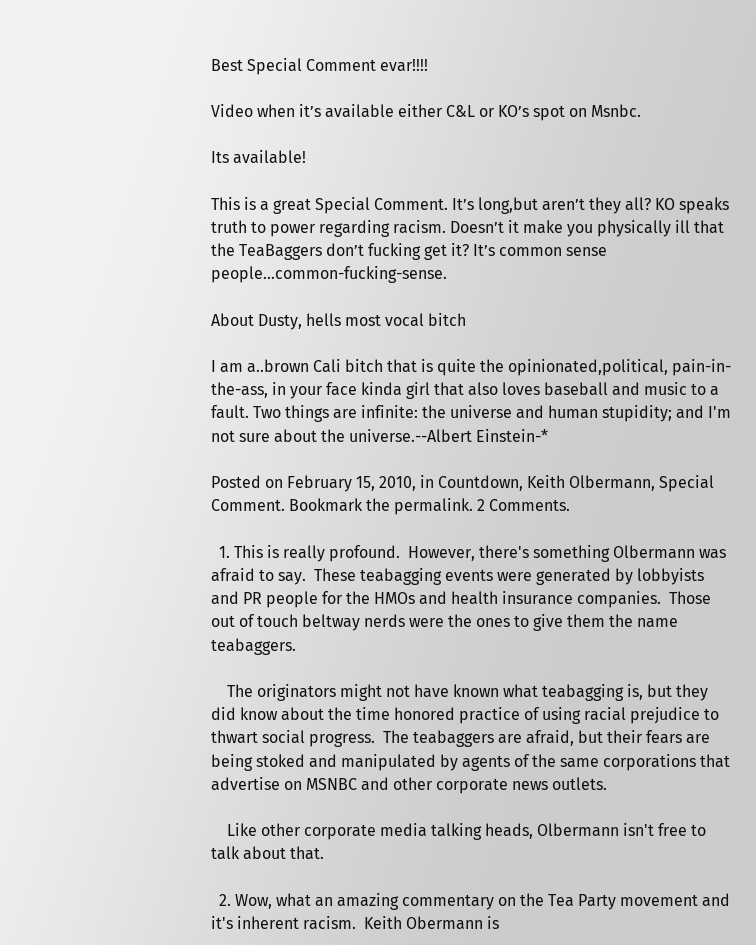Best Special Comment evar!!!!

Video when it’s available either C&L or KO’s spot on Msnbc.

Its available!

This is a great Special Comment. It’s long,but aren’t they all? KO speaks truth to power regarding racism. Doesn’t it make you physically ill that the TeaBaggers don’t fucking get it? It’s common sense people…common-fucking-sense.

About Dusty, hells most vocal bitch

I am a..brown Cali bitch that is quite the opinionated,political, pain-in-the-ass, in your face kinda girl that also loves baseball and music to a fault. Two things are infinite: the universe and human stupidity; and I'm not sure about the universe.--Albert Einstein-*

Posted on February 15, 2010, in Countdown, Keith Olbermann, Special Comment. Bookmark the permalink. 2 Comments.

  1. This is really profound.  However, there's something Olbermann was afraid to say.  These teabagging events were generated by lobbyists and PR people for the HMOs and health insurance companies.  Those out of touch beltway nerds were the ones to give them the name teabaggers.

    The originators might not have known what teabagging is, but they did know about the time honored practice of using racial prejudice to thwart social progress.  The teabaggers are afraid, but their fears are being stoked and manipulated by agents of the same corporations that advertise on MSNBC and other corporate news outlets.

    Like other corporate media talking heads, Olbermann isn't free to talk about that.

  2. Wow, what an amazing commentary on the Tea Party movement and it's inherent racism.  Keith Obermann is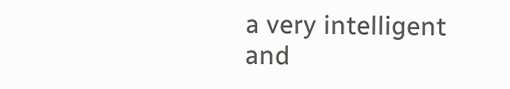a very intelligent and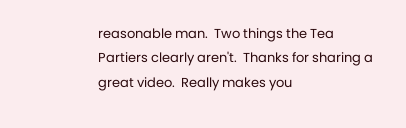reasonable man.  Two things the Tea Partiers clearly aren't.  Thanks for sharing a great video.  Really makes you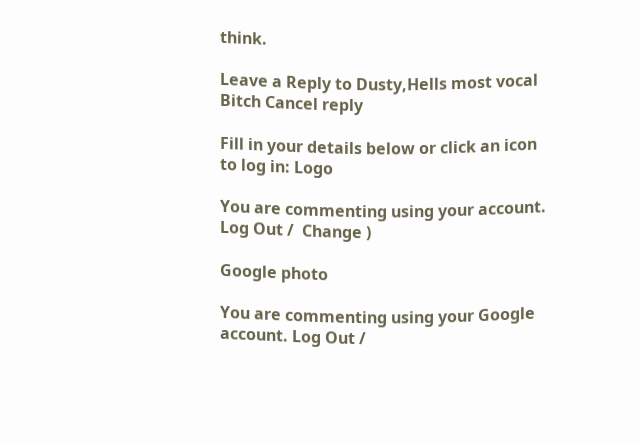think.

Leave a Reply to Dusty,Hells most vocal Bitch Cancel reply

Fill in your details below or click an icon to log in: Logo

You are commenting using your account. Log Out /  Change )

Google photo

You are commenting using your Google account. Log Out /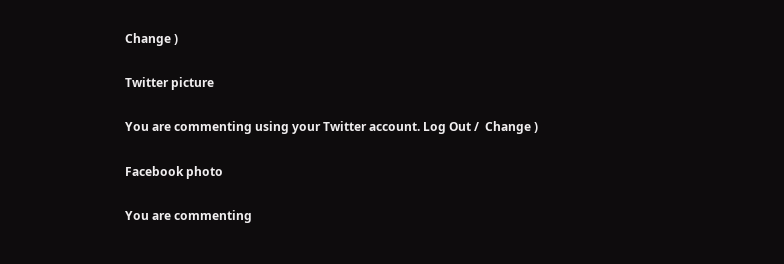Change )

Twitter picture

You are commenting using your Twitter account. Log Out /  Change )

Facebook photo

You are commenting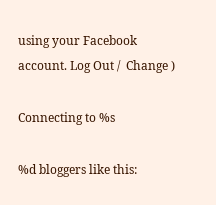using your Facebook account. Log Out /  Change )

Connecting to %s

%d bloggers like this: